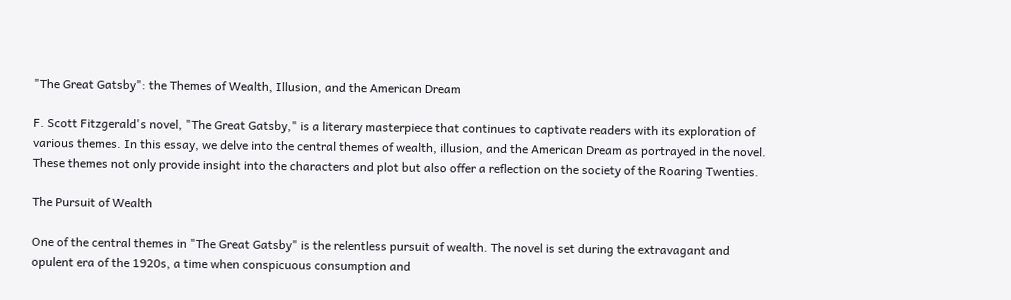"The Great Gatsby": the Themes of Wealth, Illusion, and the American Dream

F. Scott Fitzgerald's novel, "The Great Gatsby," is a literary masterpiece that continues to captivate readers with its exploration of various themes. In this essay, we delve into the central themes of wealth, illusion, and the American Dream as portrayed in the novel. These themes not only provide insight into the characters and plot but also offer a reflection on the society of the Roaring Twenties.

The Pursuit of Wealth

One of the central themes in "The Great Gatsby" is the relentless pursuit of wealth. The novel is set during the extravagant and opulent era of the 1920s, a time when conspicuous consumption and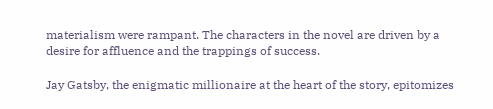materialism were rampant. The characters in the novel are driven by a desire for affluence and the trappings of success.

Jay Gatsby, the enigmatic millionaire at the heart of the story, epitomizes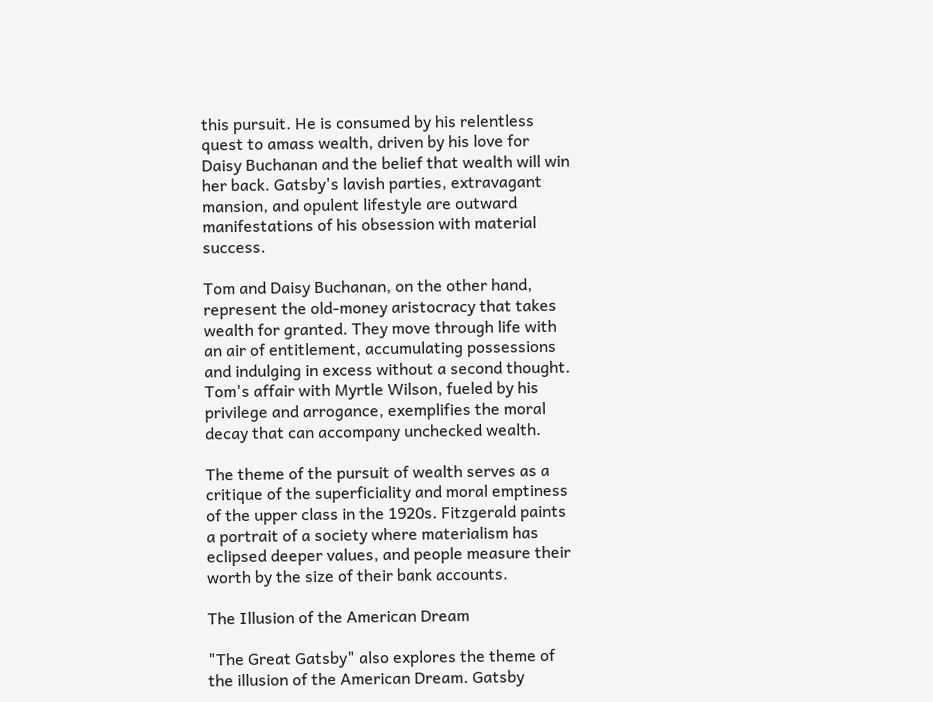this pursuit. He is consumed by his relentless quest to amass wealth, driven by his love for Daisy Buchanan and the belief that wealth will win her back. Gatsby's lavish parties, extravagant mansion, and opulent lifestyle are outward manifestations of his obsession with material success.

Tom and Daisy Buchanan, on the other hand, represent the old-money aristocracy that takes wealth for granted. They move through life with an air of entitlement, accumulating possessions and indulging in excess without a second thought. Tom's affair with Myrtle Wilson, fueled by his privilege and arrogance, exemplifies the moral decay that can accompany unchecked wealth.

The theme of the pursuit of wealth serves as a critique of the superficiality and moral emptiness of the upper class in the 1920s. Fitzgerald paints a portrait of a society where materialism has eclipsed deeper values, and people measure their worth by the size of their bank accounts.

The Illusion of the American Dream

"The Great Gatsby" also explores the theme of the illusion of the American Dream. Gatsby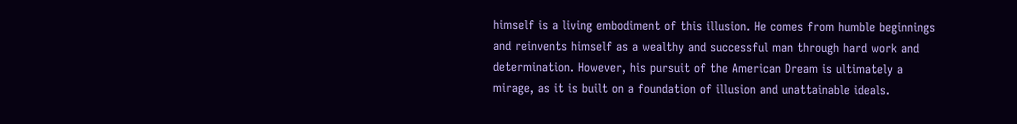himself is a living embodiment of this illusion. He comes from humble beginnings and reinvents himself as a wealthy and successful man through hard work and determination. However, his pursuit of the American Dream is ultimately a mirage, as it is built on a foundation of illusion and unattainable ideals.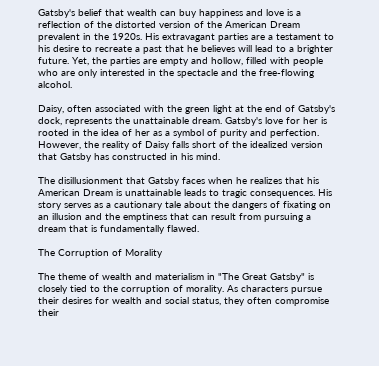Gatsby's belief that wealth can buy happiness and love is a reflection of the distorted version of the American Dream prevalent in the 1920s. His extravagant parties are a testament to his desire to recreate a past that he believes will lead to a brighter future. Yet, the parties are empty and hollow, filled with people who are only interested in the spectacle and the free-flowing alcohol.

Daisy, often associated with the green light at the end of Gatsby's dock, represents the unattainable dream. Gatsby's love for her is rooted in the idea of her as a symbol of purity and perfection. However, the reality of Daisy falls short of the idealized version that Gatsby has constructed in his mind.

The disillusionment that Gatsby faces when he realizes that his American Dream is unattainable leads to tragic consequences. His story serves as a cautionary tale about the dangers of fixating on an illusion and the emptiness that can result from pursuing a dream that is fundamentally flawed.

The Corruption of Morality

The theme of wealth and materialism in "The Great Gatsby" is closely tied to the corruption of morality. As characters pursue their desires for wealth and social status, they often compromise their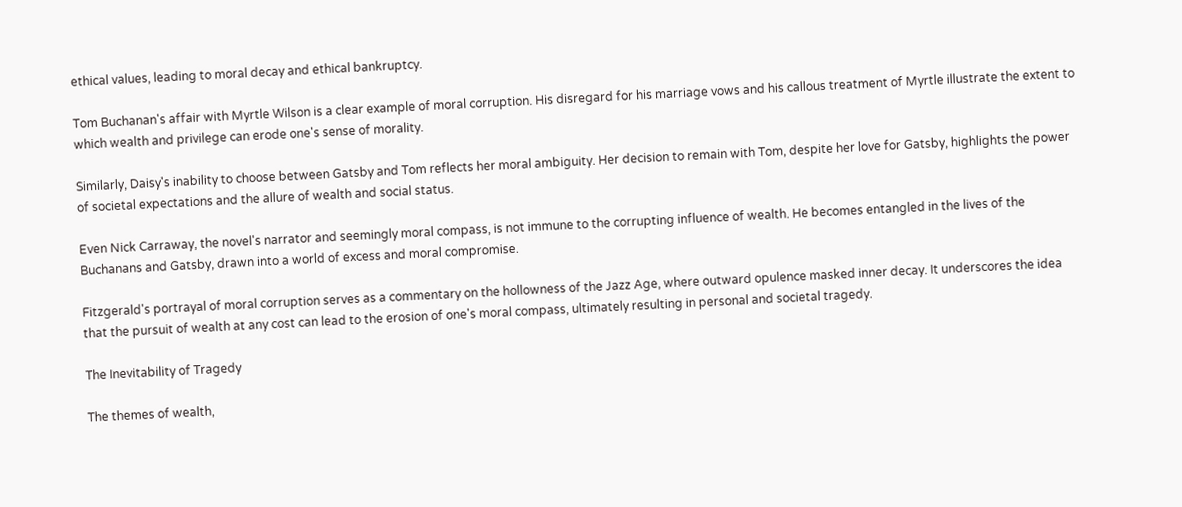ethical values, leading to moral decay and ethical bankruptcy.

Tom Buchanan's affair with Myrtle Wilson is a clear example of moral corruption. His disregard for his marriage vows and his callous treatment of Myrtle illustrate the extent to which wealth and privilege can erode one's sense of morality.

Similarly, Daisy's inability to choose between Gatsby and Tom reflects her moral ambiguity. Her decision to remain with Tom, despite her love for Gatsby, highlights the power of societal expectations and the allure of wealth and social status.

Even Nick Carraway, the novel's narrator and seemingly moral compass, is not immune to the corrupting influence of wealth. He becomes entangled in the lives of the Buchanans and Gatsby, drawn into a world of excess and moral compromise.

Fitzgerald's portrayal of moral corruption serves as a commentary on the hollowness of the Jazz Age, where outward opulence masked inner decay. It underscores the idea that the pursuit of wealth at any cost can lead to the erosion of one's moral compass, ultimately resulting in personal and societal tragedy.

The Inevitability of Tragedy

The themes of wealth,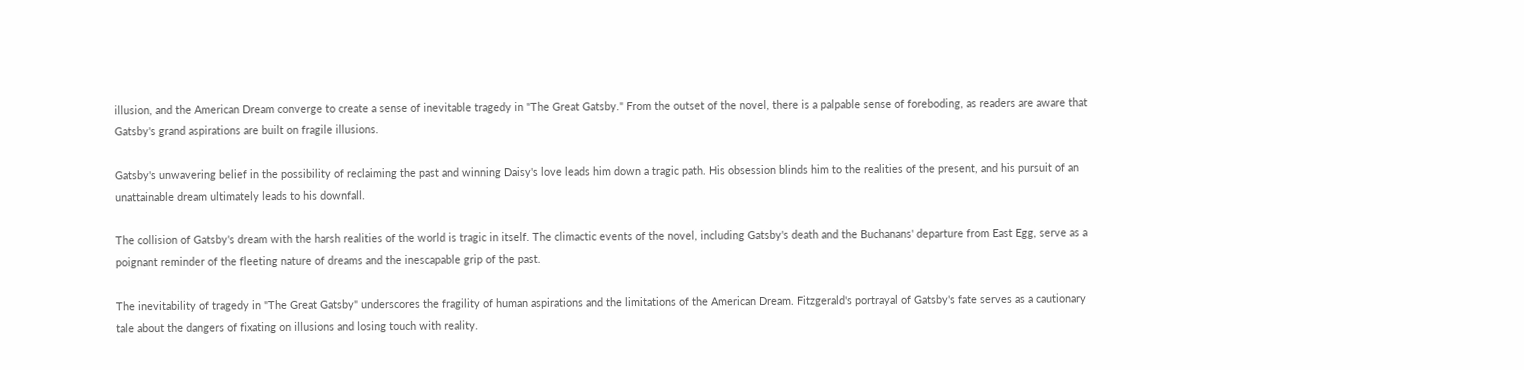illusion, and the American Dream converge to create a sense of inevitable tragedy in "The Great Gatsby." From the outset of the novel, there is a palpable sense of foreboding, as readers are aware that Gatsby's grand aspirations are built on fragile illusions.

Gatsby's unwavering belief in the possibility of reclaiming the past and winning Daisy's love leads him down a tragic path. His obsession blinds him to the realities of the present, and his pursuit of an unattainable dream ultimately leads to his downfall.

The collision of Gatsby's dream with the harsh realities of the world is tragic in itself. The climactic events of the novel, including Gatsby's death and the Buchanans' departure from East Egg, serve as a poignant reminder of the fleeting nature of dreams and the inescapable grip of the past.

The inevitability of tragedy in "The Great Gatsby" underscores the fragility of human aspirations and the limitations of the American Dream. Fitzgerald's portrayal of Gatsby's fate serves as a cautionary tale about the dangers of fixating on illusions and losing touch with reality.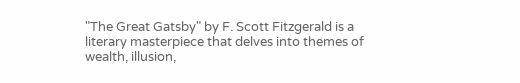"The Great Gatsby" by F. Scott Fitzgerald is a literary masterpiece that delves into themes of wealth, illusion,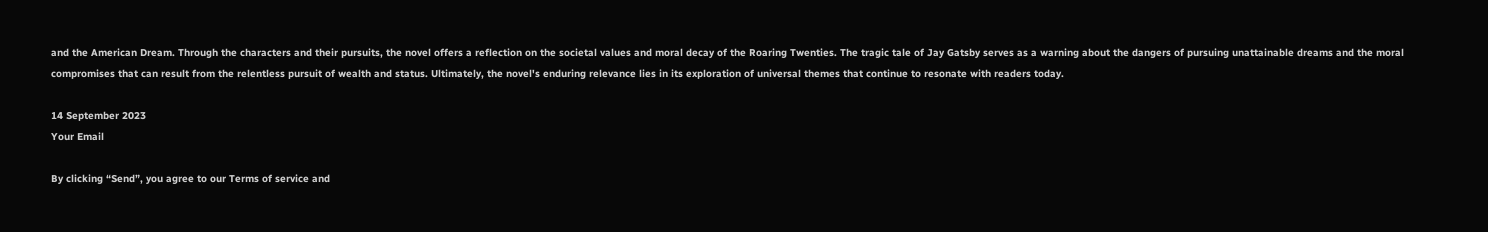and the American Dream. Through the characters and their pursuits, the novel offers a reflection on the societal values and moral decay of the Roaring Twenties. The tragic tale of Jay Gatsby serves as a warning about the dangers of pursuing unattainable dreams and the moral compromises that can result from the relentless pursuit of wealth and status. Ultimately, the novel's enduring relevance lies in its exploration of universal themes that continue to resonate with readers today.

14 September 2023
Your Email

By clicking “Send”, you agree to our Terms of service and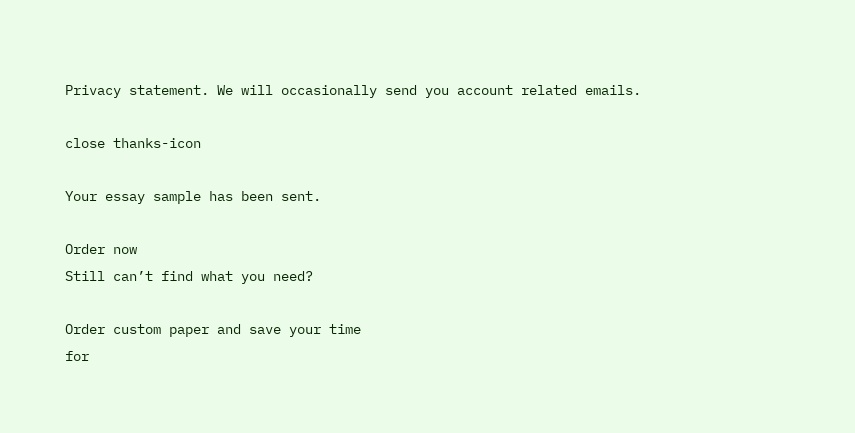Privacy statement. We will occasionally send you account related emails.

close thanks-icon

Your essay sample has been sent.

Order now
Still can’t find what you need?

Order custom paper and save your time
for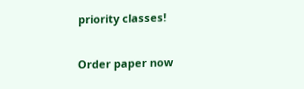priority classes!

Order paper now